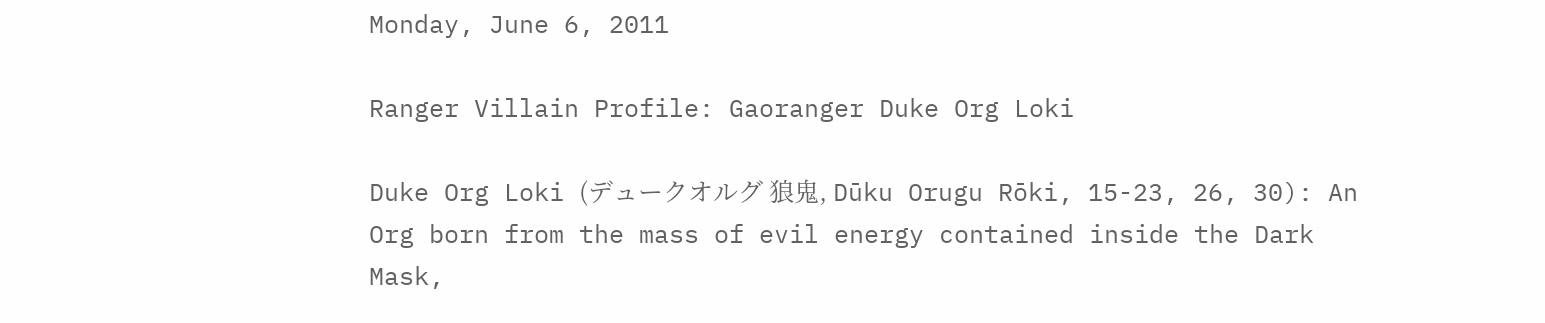Monday, June 6, 2011

Ranger Villain Profile: Gaoranger Duke Org Loki

Duke Org Loki (デュークオルグ 狼鬼, Dūku Orugu Rōki, 15-23, 26, 30): An Org born from the mass of evil energy contained inside the Dark Mask,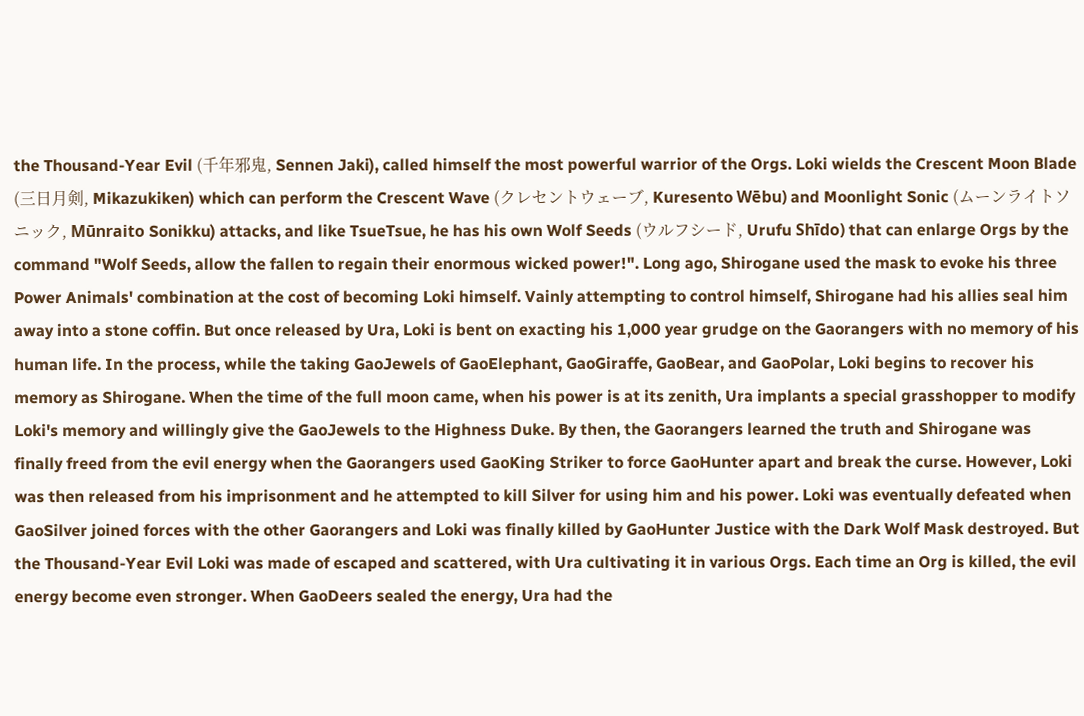the Thousand-Year Evil (千年邪鬼, Sennen Jaki), called himself the most powerful warrior of the Orgs. Loki wields the Crescent Moon Blade (三日月剣, Mikazukiken) which can perform the Crescent Wave (クレセントウェーブ, Kuresento Wēbu) and Moonlight Sonic (ムーンライトソニック, Mūnraito Sonikku) attacks, and like TsueTsue, he has his own Wolf Seeds (ウルフシード, Urufu Shīdo) that can enlarge Orgs by the command "Wolf Seeds, allow the fallen to regain their enormous wicked power!". Long ago, Shirogane used the mask to evoke his three Power Animals' combination at the cost of becoming Loki himself. Vainly attempting to control himself, Shirogane had his allies seal him away into a stone coffin. But once released by Ura, Loki is bent on exacting his 1,000 year grudge on the Gaorangers with no memory of his human life. In the process, while the taking GaoJewels of GaoElephant, GaoGiraffe, GaoBear, and GaoPolar, Loki begins to recover his memory as Shirogane. When the time of the full moon came, when his power is at its zenith, Ura implants a special grasshopper to modify Loki's memory and willingly give the GaoJewels to the Highness Duke. By then, the Gaorangers learned the truth and Shirogane was finally freed from the evil energy when the Gaorangers used GaoKing Striker to force GaoHunter apart and break the curse. However, Loki was then released from his imprisonment and he attempted to kill Silver for using him and his power. Loki was eventually defeated when GaoSilver joined forces with the other Gaorangers and Loki was finally killed by GaoHunter Justice with the Dark Wolf Mask destroyed. But the Thousand-Year Evil Loki was made of escaped and scattered, with Ura cultivating it in various Orgs. Each time an Org is killed, the evil energy become even stronger. When GaoDeers sealed the energy, Ura had the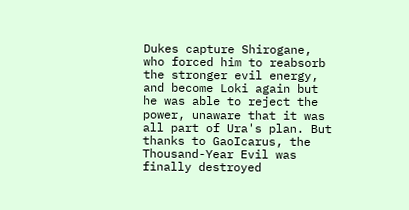Dukes capture Shirogane, who forced him to reabsorb the stronger evil energy, and become Loki again but he was able to reject the power, unaware that it was all part of Ura's plan. But thanks to GaoIcarus, the Thousand-Year Evil was finally destroyed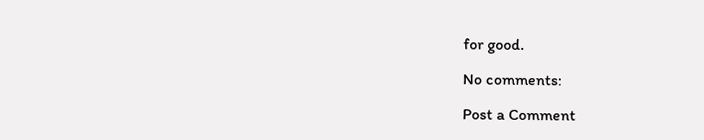for good.

No comments:

Post a Comment